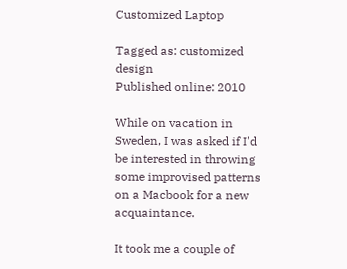Customized Laptop

Tagged as: customized design
Published online: 2010

While on vacation in Sweden, I was asked if I'd be interested in throwing some improvised patterns on a Macbook for a new acquaintance.

It took me a couple of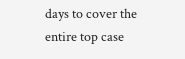days to cover the entire top case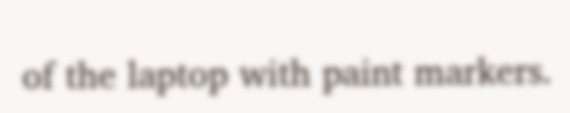of the laptop with paint markers.